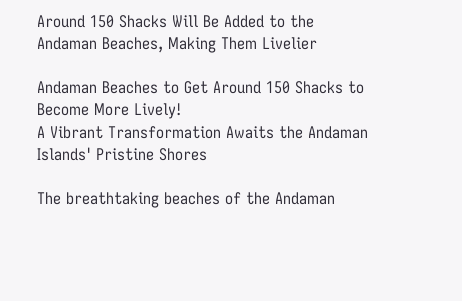Around 150 Shacks Will Be Added to the Andaman Beaches, Making Them Livelier

Andaman Beaches to Get Around 150 Shacks to Become More Lively!
A Vibrant Transformation Awaits the Andaman Islands' Pristine Shores

The breathtaking beaches of the Andaman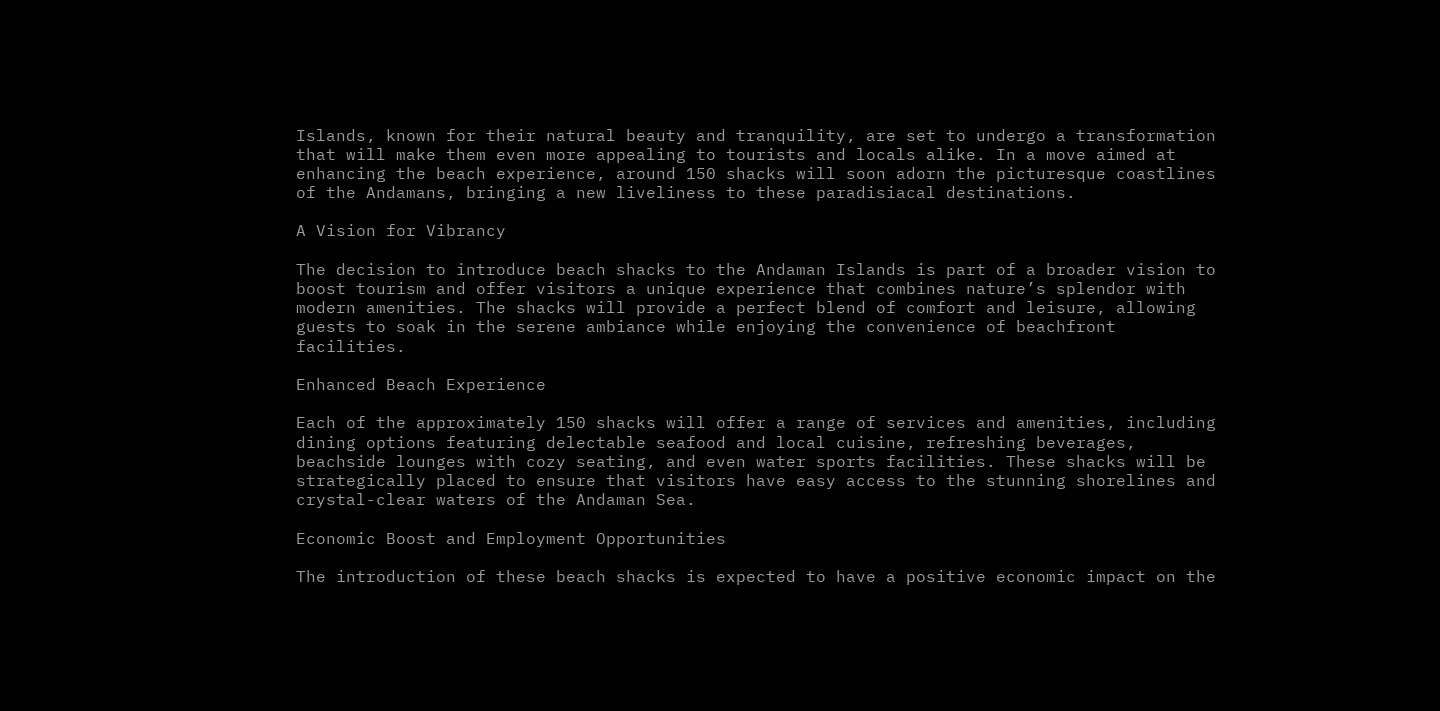Islands, known for their natural beauty and tranquility, are set to undergo a transformation that will make them even more appealing to tourists and locals alike. In a move aimed at enhancing the beach experience, around 150 shacks will soon adorn the picturesque coastlines of the Andamans, bringing a new liveliness to these paradisiacal destinations.

A Vision for Vibrancy

The decision to introduce beach shacks to the Andaman Islands is part of a broader vision to boost tourism and offer visitors a unique experience that combines nature’s splendor with modern amenities. The shacks will provide a perfect blend of comfort and leisure, allowing guests to soak in the serene ambiance while enjoying the convenience of beachfront facilities.

Enhanced Beach Experience

Each of the approximately 150 shacks will offer a range of services and amenities, including dining options featuring delectable seafood and local cuisine, refreshing beverages, beachside lounges with cozy seating, and even water sports facilities. These shacks will be strategically placed to ensure that visitors have easy access to the stunning shorelines and crystal-clear waters of the Andaman Sea.

Economic Boost and Employment Opportunities

The introduction of these beach shacks is expected to have a positive economic impact on the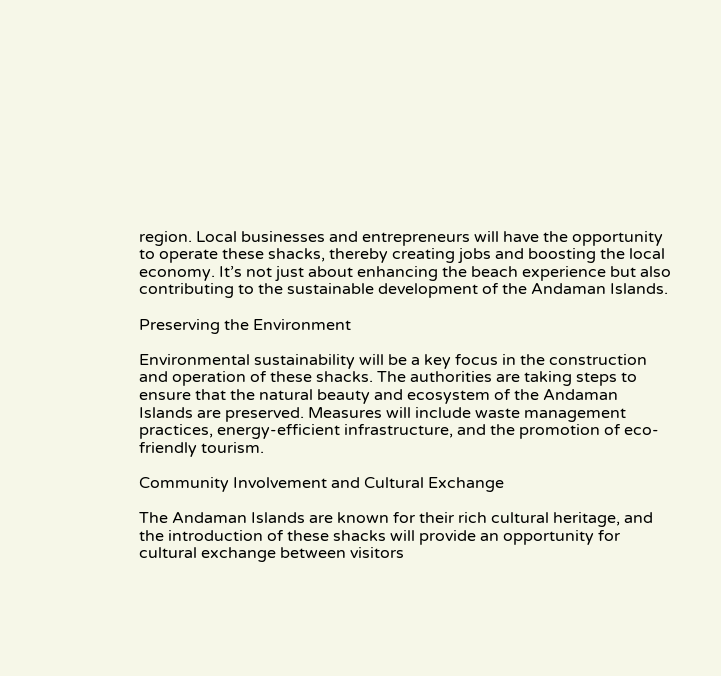region. Local businesses and entrepreneurs will have the opportunity to operate these shacks, thereby creating jobs and boosting the local economy. It’s not just about enhancing the beach experience but also contributing to the sustainable development of the Andaman Islands.

Preserving the Environment

Environmental sustainability will be a key focus in the construction and operation of these shacks. The authorities are taking steps to ensure that the natural beauty and ecosystem of the Andaman Islands are preserved. Measures will include waste management practices, energy-efficient infrastructure, and the promotion of eco-friendly tourism.

Community Involvement and Cultural Exchange

The Andaman Islands are known for their rich cultural heritage, and the introduction of these shacks will provide an opportunity for cultural exchange between visitors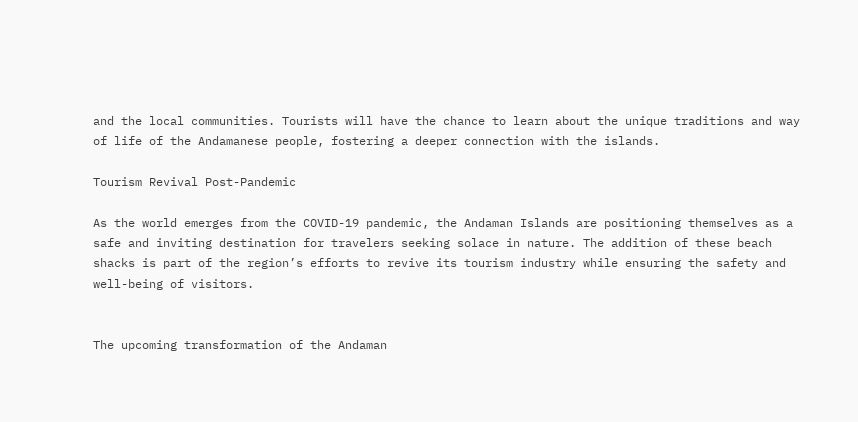and the local communities. Tourists will have the chance to learn about the unique traditions and way of life of the Andamanese people, fostering a deeper connection with the islands.

Tourism Revival Post-Pandemic

As the world emerges from the COVID-19 pandemic, the Andaman Islands are positioning themselves as a safe and inviting destination for travelers seeking solace in nature. The addition of these beach shacks is part of the region’s efforts to revive its tourism industry while ensuring the safety and well-being of visitors.


The upcoming transformation of the Andaman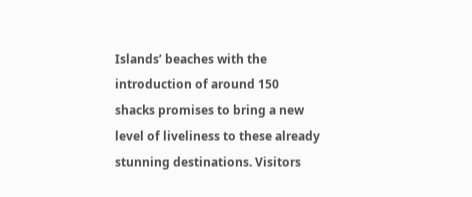Islands’ beaches with the introduction of around 150 shacks promises to bring a new level of liveliness to these already stunning destinations. Visitors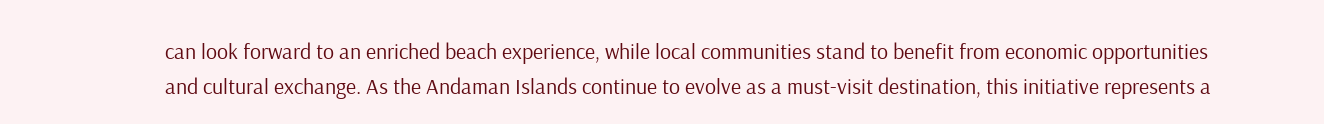can look forward to an enriched beach experience, while local communities stand to benefit from economic opportunities and cultural exchange. As the Andaman Islands continue to evolve as a must-visit destination, this initiative represents a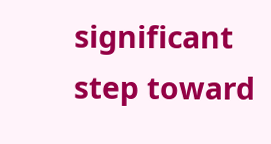significant step toward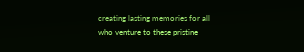creating lasting memories for all who venture to these pristine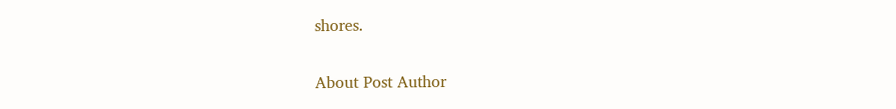shores.

About Post Author